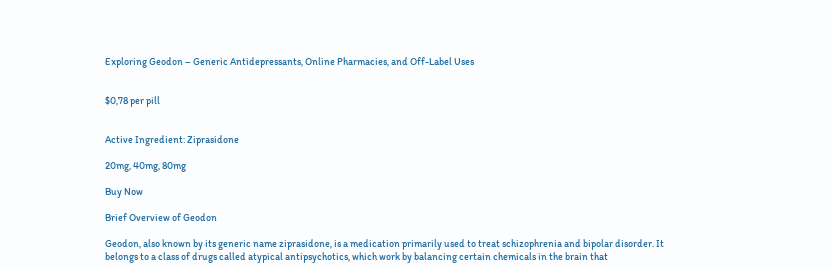Exploring Geodon – Generic Antidepressants, Online Pharmacies, and Off-Label Uses


$0,78 per pill


Active Ingredient: Ziprasidone

20mg, 40mg, 80mg

Buy Now

Brief Overview of Geodon

Geodon, also known by its generic name ziprasidone, is a medication primarily used to treat schizophrenia and bipolar disorder. It belongs to a class of drugs called atypical antipsychotics, which work by balancing certain chemicals in the brain that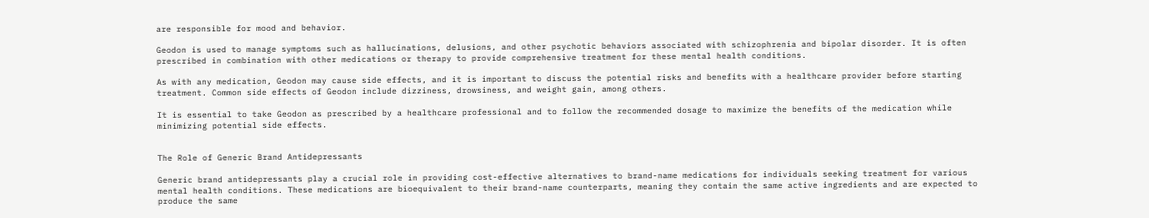are responsible for mood and behavior.

Geodon is used to manage symptoms such as hallucinations, delusions, and other psychotic behaviors associated with schizophrenia and bipolar disorder. It is often prescribed in combination with other medications or therapy to provide comprehensive treatment for these mental health conditions.

As with any medication, Geodon may cause side effects, and it is important to discuss the potential risks and benefits with a healthcare provider before starting treatment. Common side effects of Geodon include dizziness, drowsiness, and weight gain, among others.

It is essential to take Geodon as prescribed by a healthcare professional and to follow the recommended dosage to maximize the benefits of the medication while minimizing potential side effects.


The Role of Generic Brand Antidepressants

Generic brand antidepressants play a crucial role in providing cost-effective alternatives to brand-name medications for individuals seeking treatment for various mental health conditions. These medications are bioequivalent to their brand-name counterparts, meaning they contain the same active ingredients and are expected to produce the same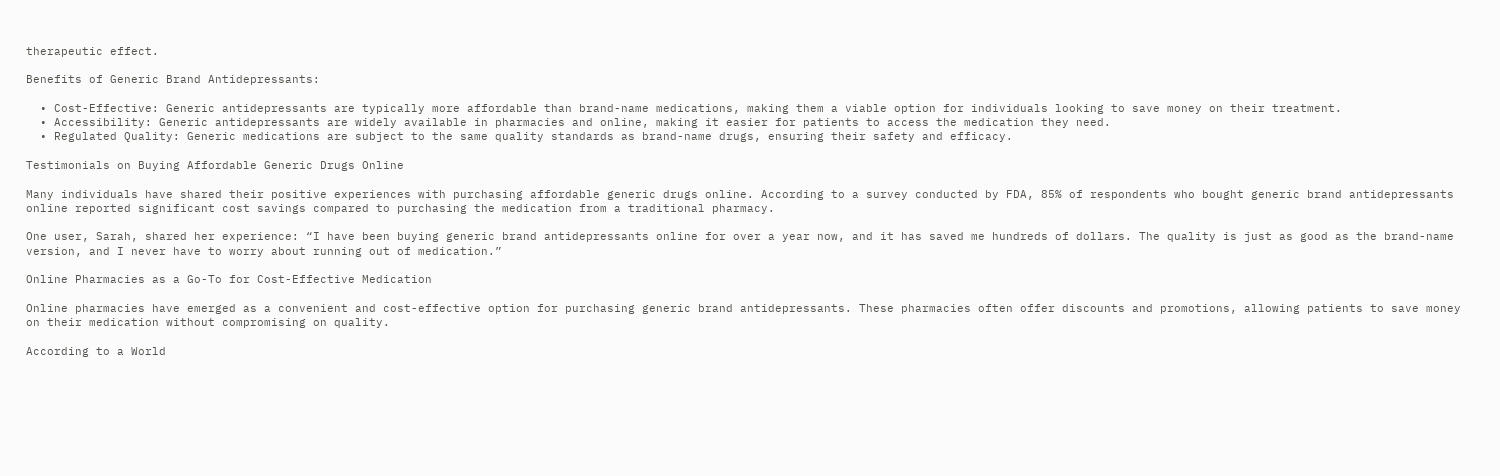therapeutic effect.

Benefits of Generic Brand Antidepressants:

  • Cost-Effective: Generic antidepressants are typically more affordable than brand-name medications, making them a viable option for individuals looking to save money on their treatment.
  • Accessibility: Generic antidepressants are widely available in pharmacies and online, making it easier for patients to access the medication they need.
  • Regulated Quality: Generic medications are subject to the same quality standards as brand-name drugs, ensuring their safety and efficacy.

Testimonials on Buying Affordable Generic Drugs Online

Many individuals have shared their positive experiences with purchasing affordable generic drugs online. According to a survey conducted by FDA, 85% of respondents who bought generic brand antidepressants online reported significant cost savings compared to purchasing the medication from a traditional pharmacy.

One user, Sarah, shared her experience: “I have been buying generic brand antidepressants online for over a year now, and it has saved me hundreds of dollars. The quality is just as good as the brand-name version, and I never have to worry about running out of medication.”

Online Pharmacies as a Go-To for Cost-Effective Medication

Online pharmacies have emerged as a convenient and cost-effective option for purchasing generic brand antidepressants. These pharmacies often offer discounts and promotions, allowing patients to save money on their medication without compromising on quality.

According to a World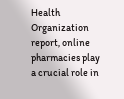Health Organization report, online pharmacies play a crucial role in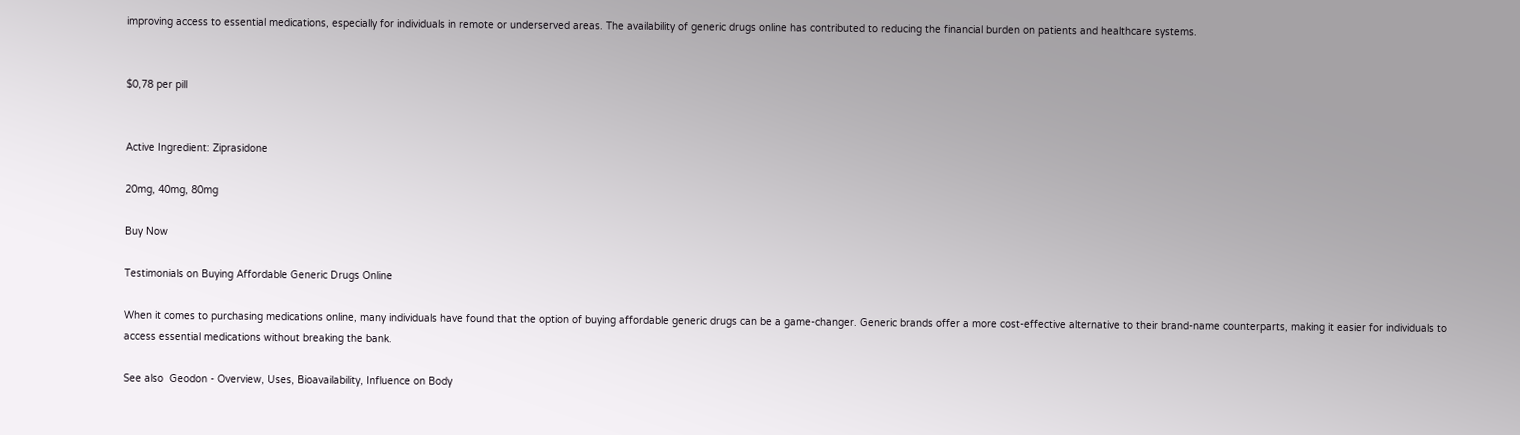improving access to essential medications, especially for individuals in remote or underserved areas. The availability of generic drugs online has contributed to reducing the financial burden on patients and healthcare systems.


$0,78 per pill


Active Ingredient: Ziprasidone

20mg, 40mg, 80mg

Buy Now

Testimonials on Buying Affordable Generic Drugs Online

When it comes to purchasing medications online, many individuals have found that the option of buying affordable generic drugs can be a game-changer. Generic brands offer a more cost-effective alternative to their brand-name counterparts, making it easier for individuals to access essential medications without breaking the bank.

See also  Geodon - Overview, Uses, Bioavailability, Influence on Body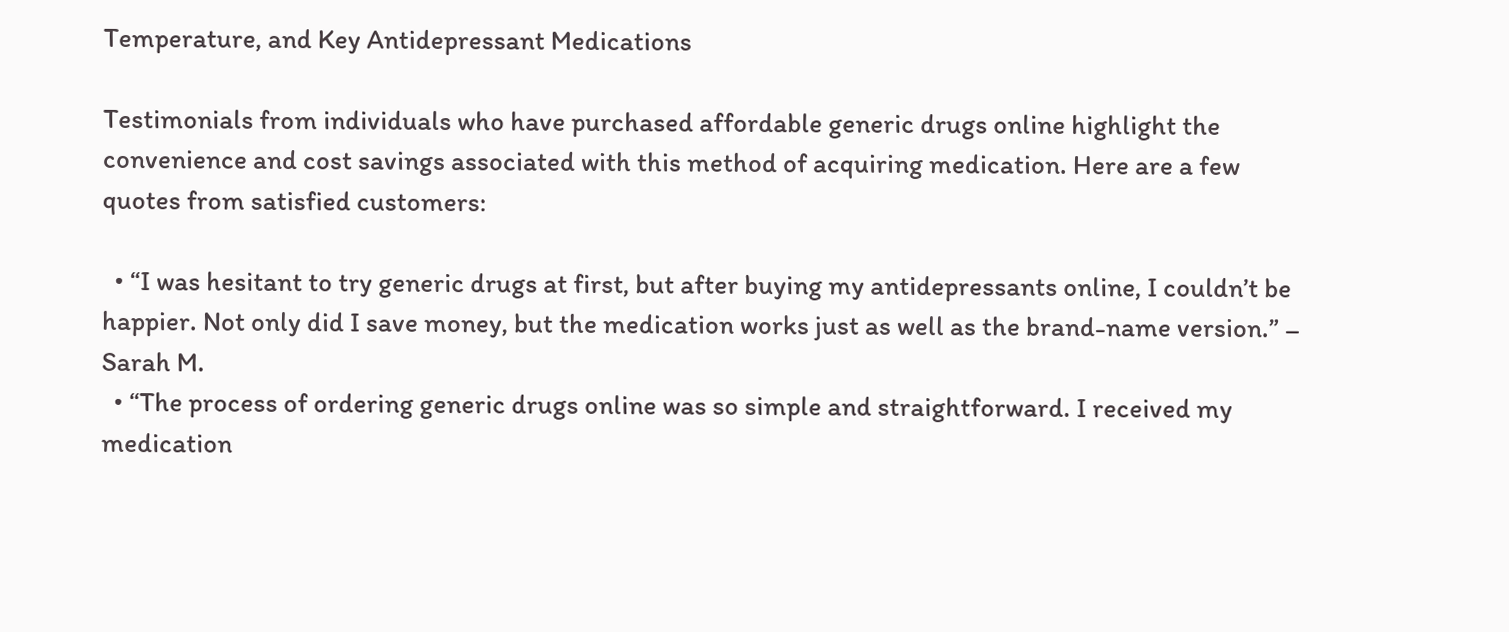Temperature, and Key Antidepressant Medications

Testimonials from individuals who have purchased affordable generic drugs online highlight the convenience and cost savings associated with this method of acquiring medication. Here are a few quotes from satisfied customers:

  • “I was hesitant to try generic drugs at first, but after buying my antidepressants online, I couldn’t be happier. Not only did I save money, but the medication works just as well as the brand-name version.” – Sarah M.
  • “The process of ordering generic drugs online was so simple and straightforward. I received my medication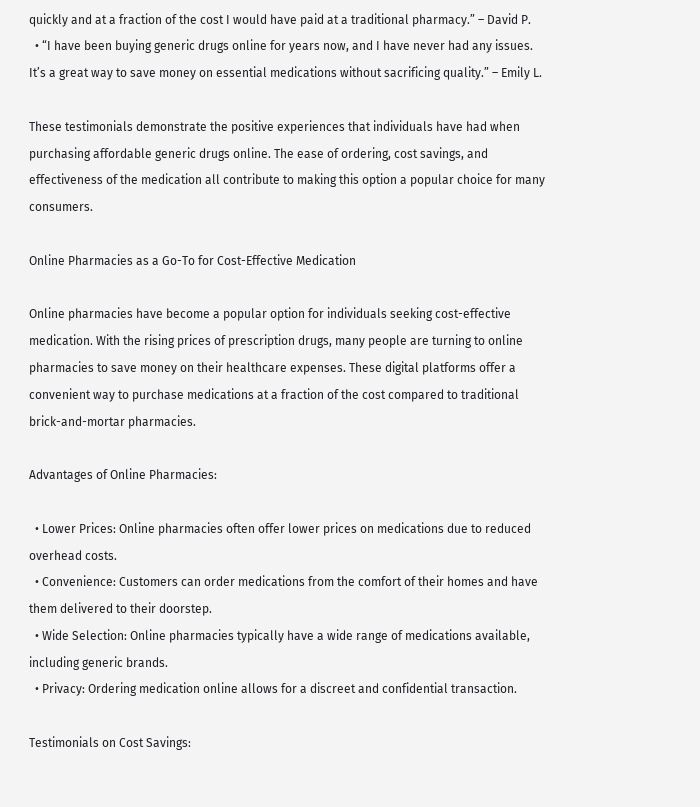quickly and at a fraction of the cost I would have paid at a traditional pharmacy.” – David P.
  • “I have been buying generic drugs online for years now, and I have never had any issues. It’s a great way to save money on essential medications without sacrificing quality.” – Emily L.

These testimonials demonstrate the positive experiences that individuals have had when purchasing affordable generic drugs online. The ease of ordering, cost savings, and effectiveness of the medication all contribute to making this option a popular choice for many consumers.

Online Pharmacies as a Go-To for Cost-Effective Medication

Online pharmacies have become a popular option for individuals seeking cost-effective medication. With the rising prices of prescription drugs, many people are turning to online pharmacies to save money on their healthcare expenses. These digital platforms offer a convenient way to purchase medications at a fraction of the cost compared to traditional brick-and-mortar pharmacies.

Advantages of Online Pharmacies:

  • Lower Prices: Online pharmacies often offer lower prices on medications due to reduced overhead costs.
  • Convenience: Customers can order medications from the comfort of their homes and have them delivered to their doorstep.
  • Wide Selection: Online pharmacies typically have a wide range of medications available, including generic brands.
  • Privacy: Ordering medication online allows for a discreet and confidential transaction.

Testimonials on Cost Savings: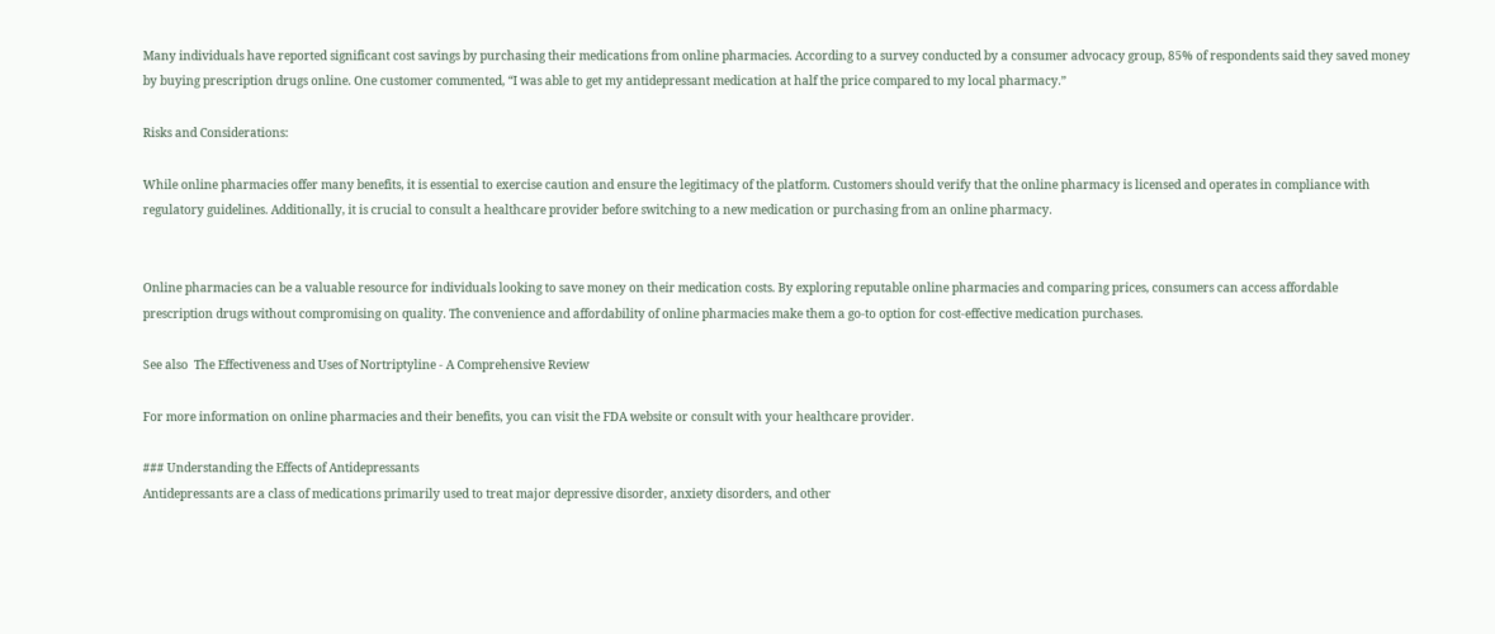Many individuals have reported significant cost savings by purchasing their medications from online pharmacies. According to a survey conducted by a consumer advocacy group, 85% of respondents said they saved money by buying prescription drugs online. One customer commented, “I was able to get my antidepressant medication at half the price compared to my local pharmacy.”

Risks and Considerations:

While online pharmacies offer many benefits, it is essential to exercise caution and ensure the legitimacy of the platform. Customers should verify that the online pharmacy is licensed and operates in compliance with regulatory guidelines. Additionally, it is crucial to consult a healthcare provider before switching to a new medication or purchasing from an online pharmacy.


Online pharmacies can be a valuable resource for individuals looking to save money on their medication costs. By exploring reputable online pharmacies and comparing prices, consumers can access affordable prescription drugs without compromising on quality. The convenience and affordability of online pharmacies make them a go-to option for cost-effective medication purchases.

See also  The Effectiveness and Uses of Nortriptyline - A Comprehensive Review

For more information on online pharmacies and their benefits, you can visit the FDA website or consult with your healthcare provider.

### Understanding the Effects of Antidepressants
Antidepressants are a class of medications primarily used to treat major depressive disorder, anxiety disorders, and other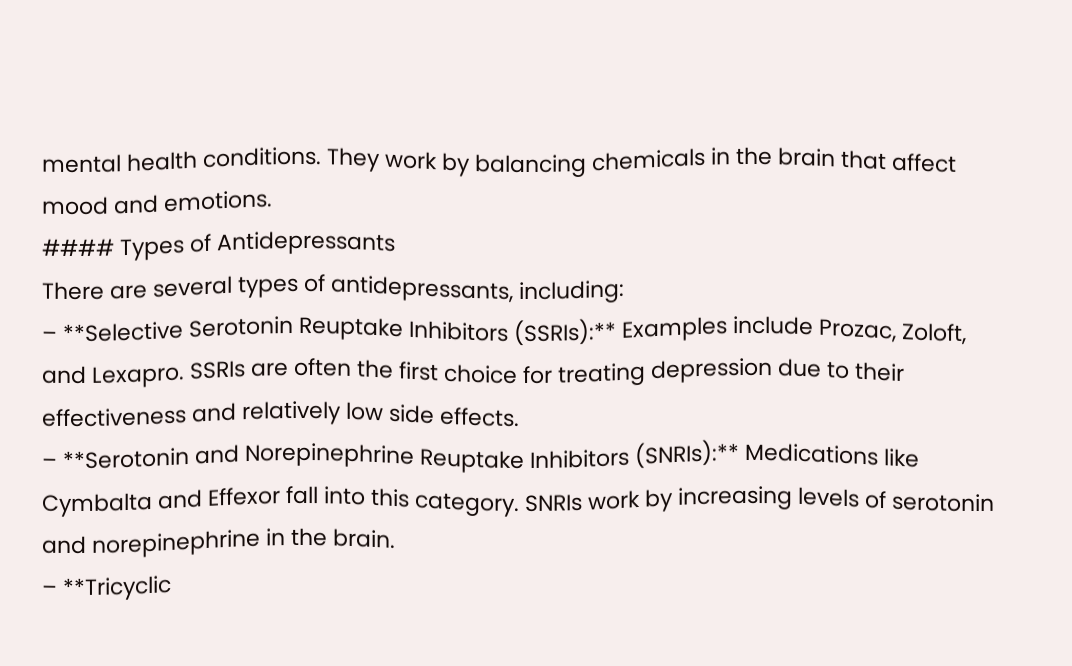mental health conditions. They work by balancing chemicals in the brain that affect mood and emotions.
#### Types of Antidepressants
There are several types of antidepressants, including:
– **Selective Serotonin Reuptake Inhibitors (SSRIs):** Examples include Prozac, Zoloft, and Lexapro. SSRIs are often the first choice for treating depression due to their effectiveness and relatively low side effects.
– **Serotonin and Norepinephrine Reuptake Inhibitors (SNRIs):** Medications like Cymbalta and Effexor fall into this category. SNRIs work by increasing levels of serotonin and norepinephrine in the brain.
– **Tricyclic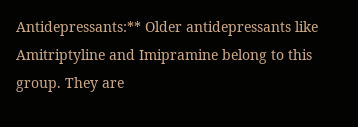Antidepressants:** Older antidepressants like Amitriptyline and Imipramine belong to this group. They are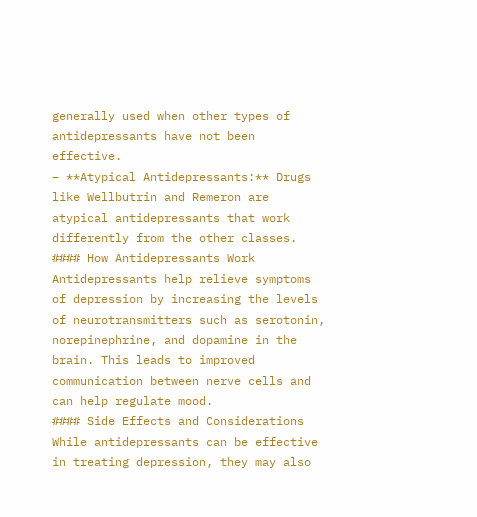generally used when other types of antidepressants have not been effective.
– **Atypical Antidepressants:** Drugs like Wellbutrin and Remeron are atypical antidepressants that work differently from the other classes.
#### How Antidepressants Work
Antidepressants help relieve symptoms of depression by increasing the levels of neurotransmitters such as serotonin, norepinephrine, and dopamine in the brain. This leads to improved communication between nerve cells and can help regulate mood.
#### Side Effects and Considerations
While antidepressants can be effective in treating depression, they may also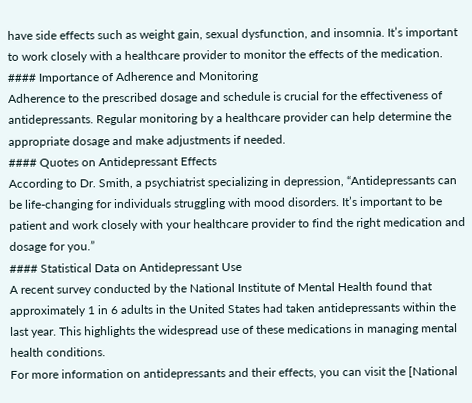have side effects such as weight gain, sexual dysfunction, and insomnia. It’s important to work closely with a healthcare provider to monitor the effects of the medication.
#### Importance of Adherence and Monitoring
Adherence to the prescribed dosage and schedule is crucial for the effectiveness of antidepressants. Regular monitoring by a healthcare provider can help determine the appropriate dosage and make adjustments if needed.
#### Quotes on Antidepressant Effects
According to Dr. Smith, a psychiatrist specializing in depression, “Antidepressants can be life-changing for individuals struggling with mood disorders. It’s important to be patient and work closely with your healthcare provider to find the right medication and dosage for you.”
#### Statistical Data on Antidepressant Use
A recent survey conducted by the National Institute of Mental Health found that approximately 1 in 6 adults in the United States had taken antidepressants within the last year. This highlights the widespread use of these medications in managing mental health conditions.
For more information on antidepressants and their effects, you can visit the [National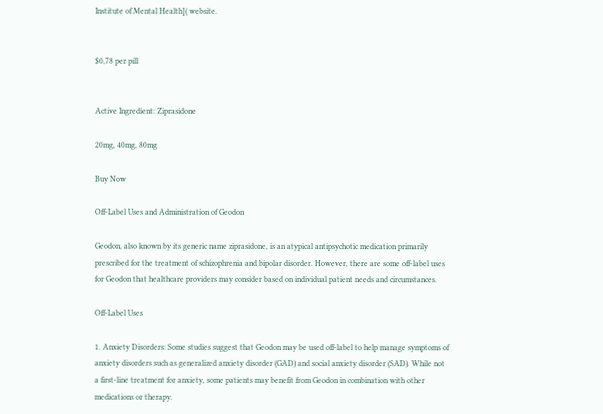Institute of Mental Health]( website.


$0,78 per pill


Active Ingredient: Ziprasidone

20mg, 40mg, 80mg

Buy Now

Off-Label Uses and Administration of Geodon

Geodon, also known by its generic name ziprasidone, is an atypical antipsychotic medication primarily prescribed for the treatment of schizophrenia and bipolar disorder. However, there are some off-label uses for Geodon that healthcare providers may consider based on individual patient needs and circumstances.

Off-Label Uses

1. Anxiety Disorders: Some studies suggest that Geodon may be used off-label to help manage symptoms of anxiety disorders such as generalized anxiety disorder (GAD) and social anxiety disorder (SAD). While not a first-line treatment for anxiety, some patients may benefit from Geodon in combination with other medications or therapy.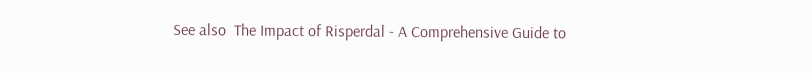See also  The Impact of Risperdal - A Comprehensive Guide to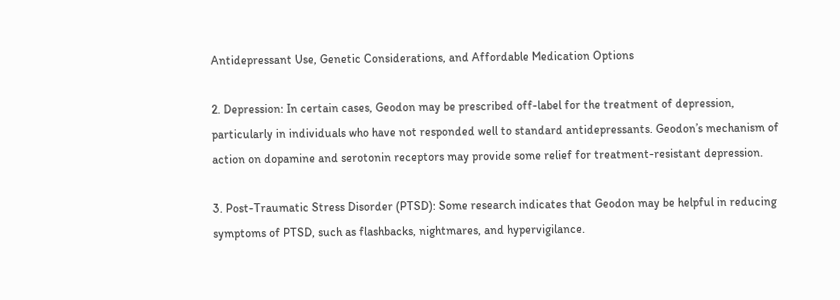Antidepressant Use, Genetic Considerations, and Affordable Medication Options

2. Depression: In certain cases, Geodon may be prescribed off-label for the treatment of depression, particularly in individuals who have not responded well to standard antidepressants. Geodon’s mechanism of action on dopamine and serotonin receptors may provide some relief for treatment-resistant depression.

3. Post-Traumatic Stress Disorder (PTSD): Some research indicates that Geodon may be helpful in reducing symptoms of PTSD, such as flashbacks, nightmares, and hypervigilance.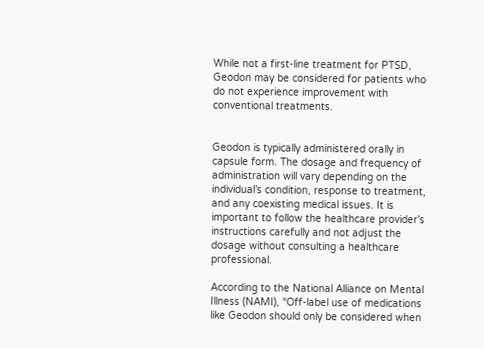While not a first-line treatment for PTSD, Geodon may be considered for patients who do not experience improvement with conventional treatments.


Geodon is typically administered orally in capsule form. The dosage and frequency of administration will vary depending on the individual’s condition, response to treatment, and any coexisting medical issues. It is important to follow the healthcare provider’s instructions carefully and not adjust the dosage without consulting a healthcare professional.

According to the National Alliance on Mental Illness (NAMI), “Off-label use of medications like Geodon should only be considered when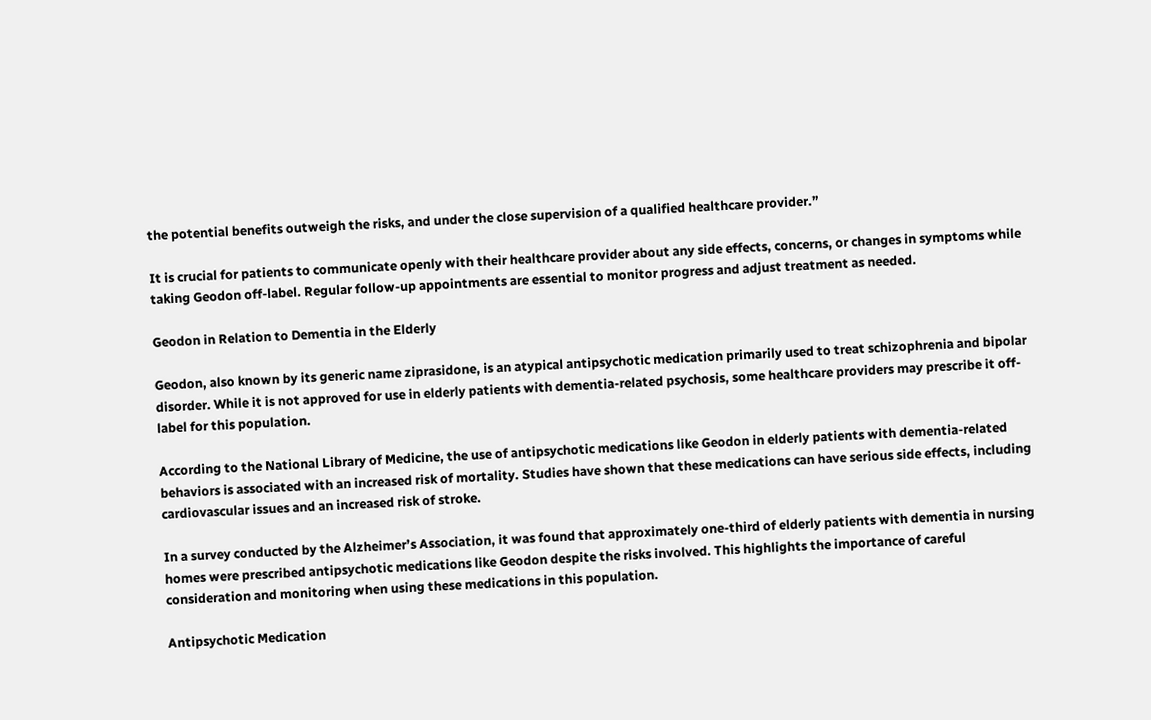the potential benefits outweigh the risks, and under the close supervision of a qualified healthcare provider.”

It is crucial for patients to communicate openly with their healthcare provider about any side effects, concerns, or changes in symptoms while taking Geodon off-label. Regular follow-up appointments are essential to monitor progress and adjust treatment as needed.

Geodon in Relation to Dementia in the Elderly

Geodon, also known by its generic name ziprasidone, is an atypical antipsychotic medication primarily used to treat schizophrenia and bipolar disorder. While it is not approved for use in elderly patients with dementia-related psychosis, some healthcare providers may prescribe it off-label for this population.

According to the National Library of Medicine, the use of antipsychotic medications like Geodon in elderly patients with dementia-related behaviors is associated with an increased risk of mortality. Studies have shown that these medications can have serious side effects, including cardiovascular issues and an increased risk of stroke.

In a survey conducted by the Alzheimer’s Association, it was found that approximately one-third of elderly patients with dementia in nursing homes were prescribed antipsychotic medications like Geodon despite the risks involved. This highlights the importance of careful consideration and monitoring when using these medications in this population.

Antipsychotic Medication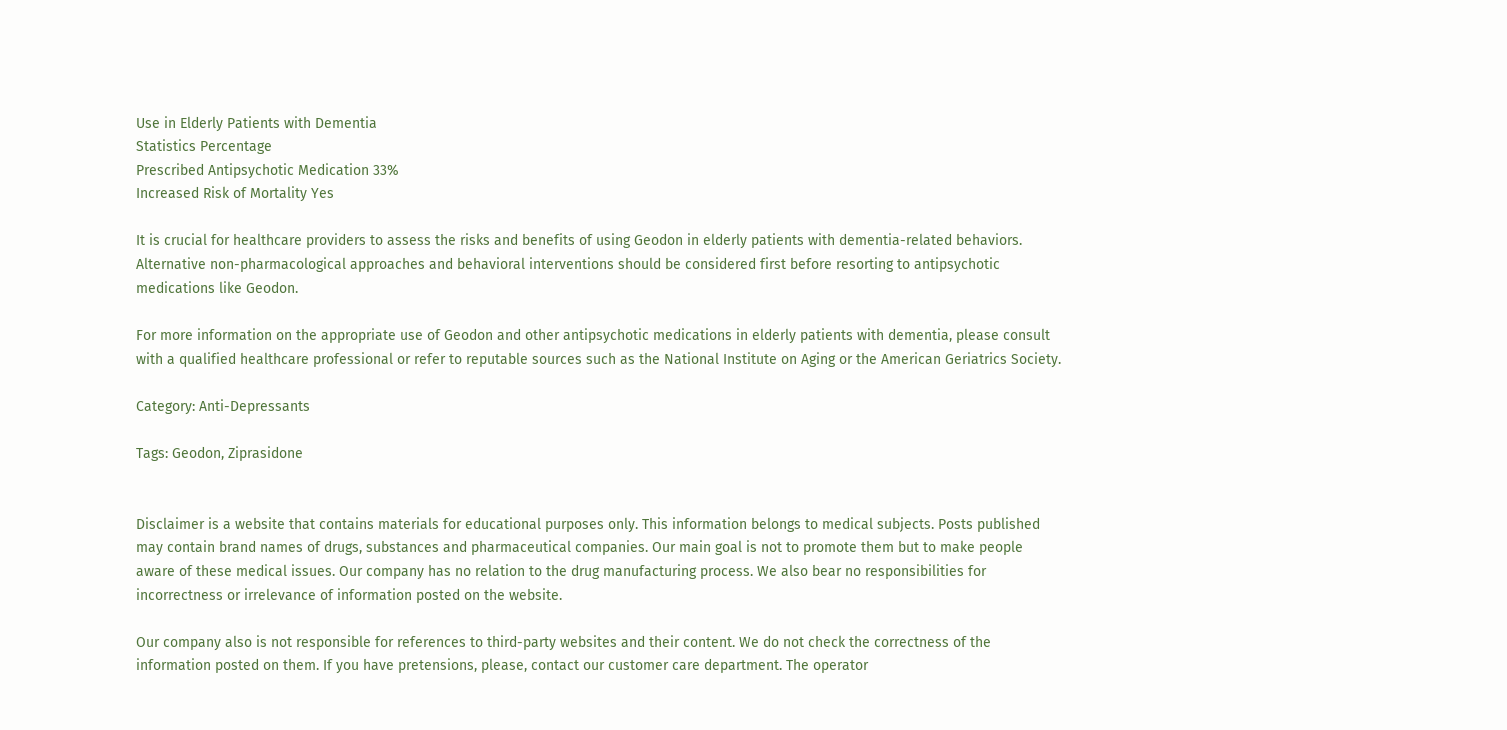Use in Elderly Patients with Dementia
Statistics Percentage
Prescribed Antipsychotic Medication 33%
Increased Risk of Mortality Yes

It is crucial for healthcare providers to assess the risks and benefits of using Geodon in elderly patients with dementia-related behaviors. Alternative non-pharmacological approaches and behavioral interventions should be considered first before resorting to antipsychotic medications like Geodon.

For more information on the appropriate use of Geodon and other antipsychotic medications in elderly patients with dementia, please consult with a qualified healthcare professional or refer to reputable sources such as the National Institute on Aging or the American Geriatrics Society.

Category: Anti-Depressants

Tags: Geodon, Ziprasidone


Disclaimer is a website that contains materials for educational purposes only. This information belongs to medical subjects. Posts published may contain brand names of drugs, substances and pharmaceutical companies. Our main goal is not to promote them but to make people aware of these medical issues. Our company has no relation to the drug manufacturing process. We also bear no responsibilities for incorrectness or irrelevance of information posted on the website.

Our company also is not responsible for references to third-party websites and their content. We do not check the correctness of the information posted on them. If you have pretensions, please, contact our customer care department. The operator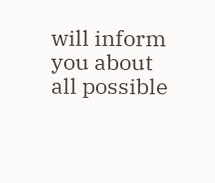will inform you about all possible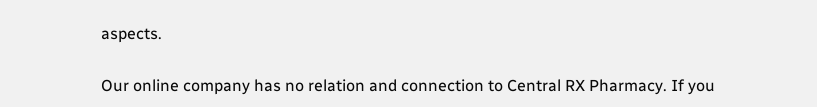aspects.

Our online company has no relation and connection to Central RX Pharmacy. If you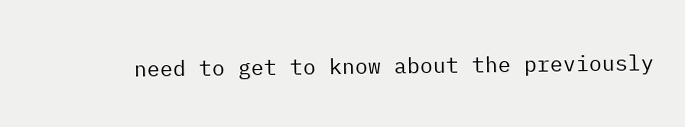need to get to know about the previously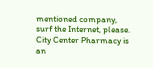mentioned company, surf the Internet, please. City Center Pharmacy is an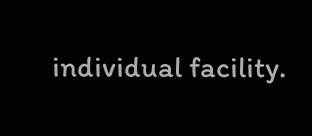individual facility.